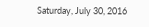Saturday, July 30, 2016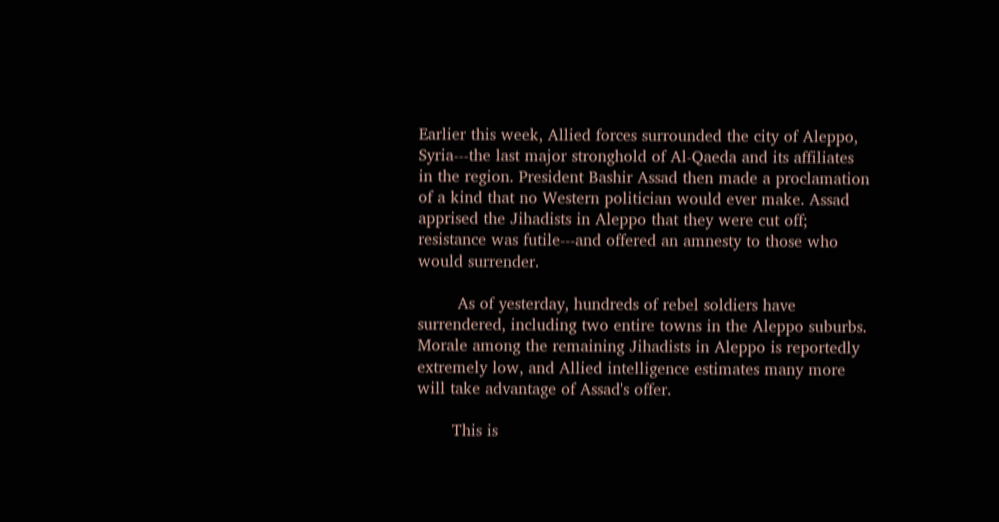Earlier this week, Allied forces surrounded the city of Aleppo, Syria---the last major stronghold of Al-Qaeda and its affiliates in the region. President Bashir Assad then made a proclamation of a kind that no Western politician would ever make. Assad apprised the Jihadists in Aleppo that they were cut off; resistance was futile---and offered an amnesty to those who would surrender.

        As of yesterday, hundreds of rebel soldiers have surrendered, including two entire towns in the Aleppo suburbs. Morale among the remaining Jihadists in Aleppo is reportedly extremely low, and Allied intelligence estimates many more will take advantage of Assad's offer.

       This is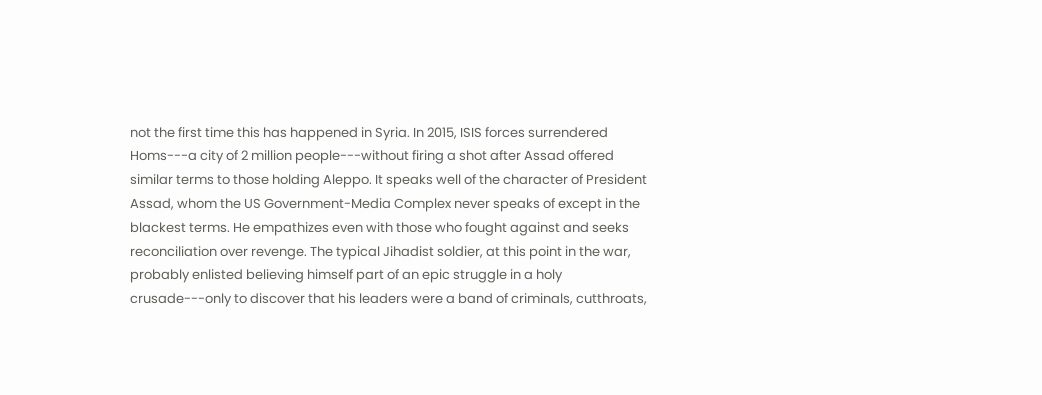not the first time this has happened in Syria. In 2015, ISIS forces surrendered Homs---a city of 2 million people---without firing a shot after Assad offered similar terms to those holding Aleppo. It speaks well of the character of President Assad, whom the US Government-Media Complex never speaks of except in the blackest terms. He empathizes even with those who fought against and seeks reconciliation over revenge. The typical Jihadist soldier, at this point in the war, probably enlisted believing himself part of an epic struggle in a holy crusade---only to discover that his leaders were a band of criminals, cutthroats,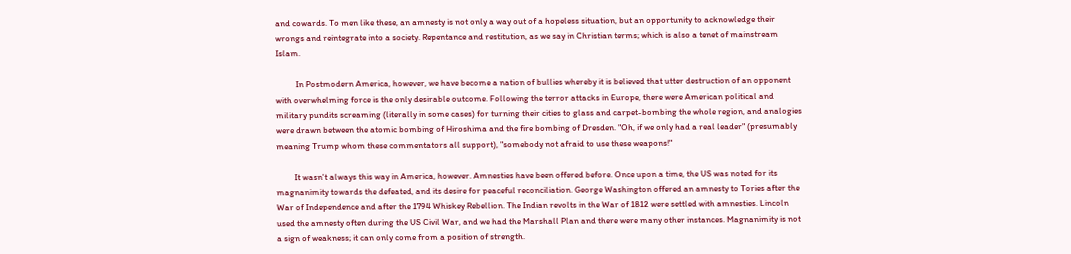and cowards. To men like these, an amnesty is not only a way out of a hopeless situation, but an opportunity to acknowledge their wrongs and reintegrate into a society. Repentance and restitution, as we say in Christian terms; which is also a tenet of mainstream Islam.

          In Postmodern America, however, we have become a nation of bullies whereby it is believed that utter destruction of an opponent with overwhelming force is the only desirable outcome. Following the terror attacks in Europe, there were American political and military pundits screaming (literally in some cases) for turning their cities to glass and carpet-bombing the whole region, and analogies were drawn between the atomic bombing of Hiroshima and the fire bombing of Dresden. "Oh, if we only had a real leader" (presumably meaning Trump whom these commentators all support), "somebody not afraid to use these weapons!"

         It wasn't always this way in America, however. Amnesties have been offered before. Once upon a time, the US was noted for its magnanimity towards the defeated, and its desire for peaceful reconciliation. George Washington offered an amnesty to Tories after the War of Independence and after the 1794 Whiskey Rebellion. The Indian revolts in the War of 1812 were settled with amnesties. Lincoln used the amnesty often during the US Civil War, and we had the Marshall Plan and there were many other instances. Magnanimity is not a sign of weakness; it can only come from a position of strength.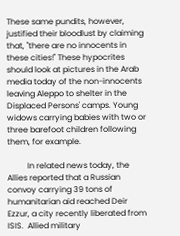These same pundits, however, justified their bloodlust by claiming that, "there are no innocents in these cities!" These hypocrites should look at pictures in the Arab media today of the non-innocents leaving Aleppo to shelter in the Displaced Persons' camps. Young widows carrying babies with two or three barefoot children following them, for example.

          In related news today, the Allies reported that a Russian convoy carrying 39 tons of humanitarian aid reached Deir Ezzur, a city recently liberated from ISIS.  Allied military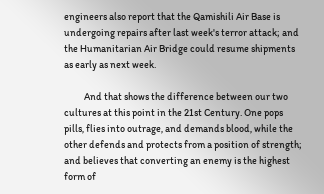engineers also report that the Qamishili Air Base is undergoing repairs after last week's terror attack; and the Humanitarian Air Bridge could resume shipments as early as next week.

          And that shows the difference between our two cultures at this point in the 21st Century. One pops pills, flies into outrage, and demands blood, while the other defends and protects from a position of strength; and believes that converting an enemy is the highest form of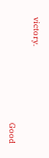victory.

                                                     Good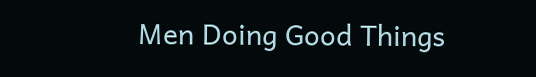Men Doing Good Things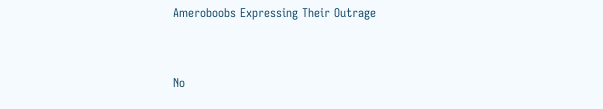Ameroboobs Expressing Their Outrage


No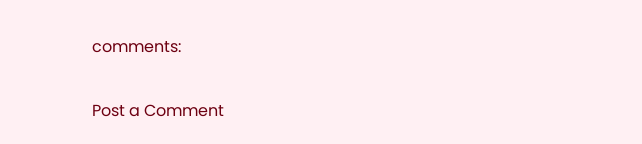comments:

Post a Comment